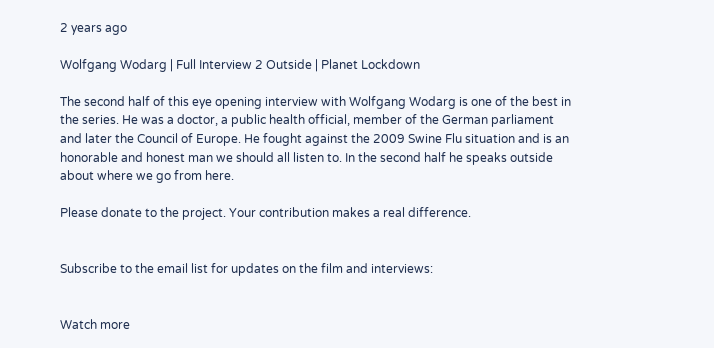2 years ago

Wolfgang Wodarg | Full Interview 2 Outside | Planet Lockdown

The second half of this eye opening interview with Wolfgang Wodarg is one of the best in the series. He was a doctor, a public health official, member of the German parliament and later the Council of Europe. He fought against the 2009 Swine Flu situation and is an honorable and honest man we should all listen to. In the second half he speaks outside about where we go from here.

Please donate to the project. Your contribution makes a real difference.


Subscribe to the email list for updates on the film and interviews:


Watch more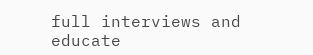full interviews and educate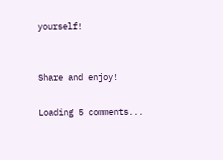yourself!


Share and enjoy!

Loading 5 comments...